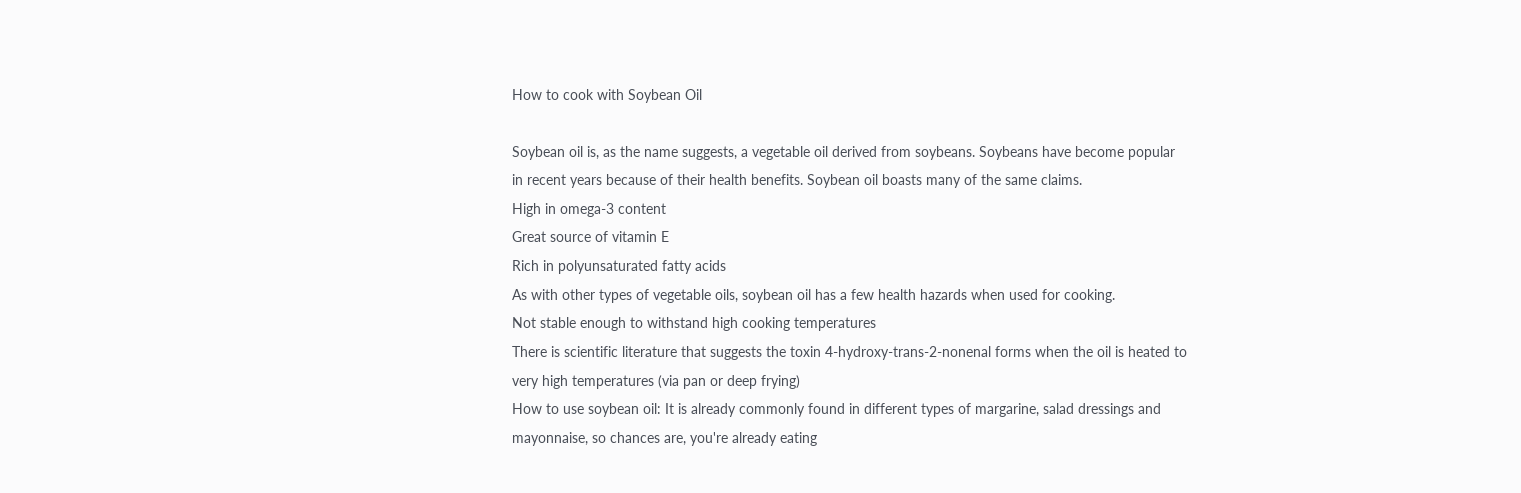How to cook with Soybean Oil

Soybean oil is, as the name suggests, a vegetable oil derived from soybeans. Soybeans have become popular in recent years because of their health benefits. Soybean oil boasts many of the same claims.
High in omega-3 content
Great source of vitamin E
Rich in polyunsaturated fatty acids
As with other types of vegetable oils, soybean oil has a few health hazards when used for cooking.
Not stable enough to withstand high cooking temperatures
There is scientific literature that suggests the toxin 4-hydroxy-trans-2-nonenal forms when the oil is heated to very high temperatures (via pan or deep frying)
How to use soybean oil: It is already commonly found in different types of margarine, salad dressings and mayonnaise, so chances are, you're already eating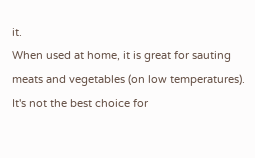it.
When used at home, it is great for sauting meats and vegetables (on low temperatures).
It's not the best choice for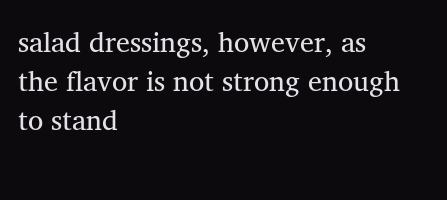salad dressings, however, as the flavor is not strong enough to stand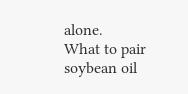alone.
What to pair soybean oil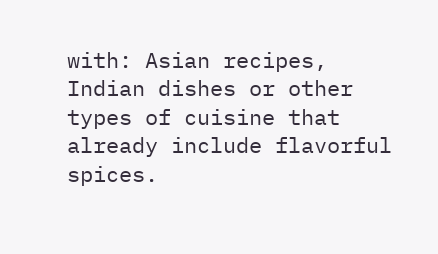with: Asian recipes, Indian dishes or other types of cuisine that already include flavorful spices.